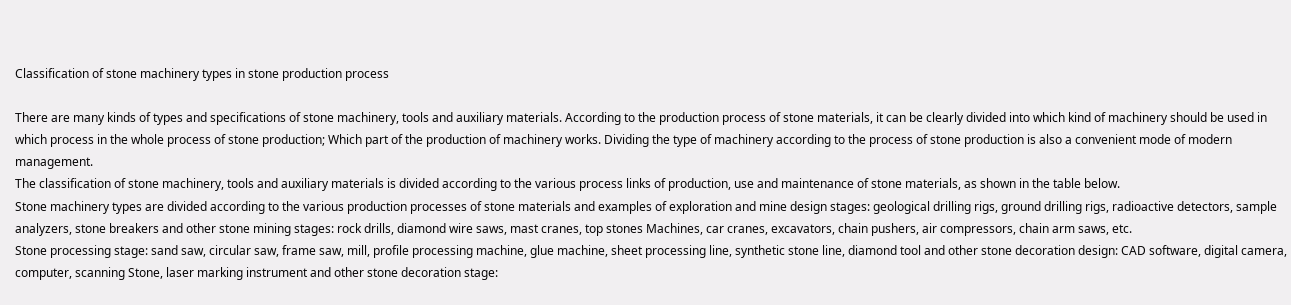Classification of stone machinery types in stone production process

There are many kinds of types and specifications of stone machinery, tools and auxiliary materials. According to the production process of stone materials, it can be clearly divided into which kind of machinery should be used in which process in the whole process of stone production; Which part of the production of machinery works. Dividing the type of machinery according to the process of stone production is also a convenient mode of modern management.
The classification of stone machinery, tools and auxiliary materials is divided according to the various process links of production, use and maintenance of stone materials, as shown in the table below.
Stone machinery types are divided according to the various production processes of stone materials and examples of exploration and mine design stages: geological drilling rigs, ground drilling rigs, radioactive detectors, sample analyzers, stone breakers and other stone mining stages: rock drills, diamond wire saws, mast cranes, top stones Machines, car cranes, excavators, chain pushers, air compressors, chain arm saws, etc.
Stone processing stage: sand saw, circular saw, frame saw, mill, profile processing machine, glue machine, sheet processing line, synthetic stone line, diamond tool and other stone decoration design: CAD software, digital camera, computer, scanning Stone, laser marking instrument and other stone decoration stage: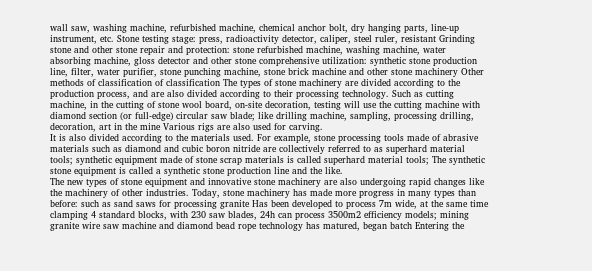wall saw, washing machine, refurbished machine, chemical anchor bolt, dry hanging parts, line-up instrument, etc. Stone testing stage: press, radioactivity detector, caliper, steel ruler, resistant Grinding stone and other stone repair and protection: stone refurbished machine, washing machine, water absorbing machine, gloss detector and other stone comprehensive utilization: synthetic stone production line, filter, water purifier, stone punching machine, stone brick machine and other stone machinery Other methods of classification of classification The types of stone machinery are divided according to the production process, and are also divided according to their processing technology. Such as cutting machine, in the cutting of stone wool board, on-site decoration, testing will use the cutting machine with diamond section (or full-edge) circular saw blade; like drilling machine, sampling, processing drilling, decoration, art in the mine Various rigs are also used for carving.
It is also divided according to the materials used. For example, stone processing tools made of abrasive materials such as diamond and cubic boron nitride are collectively referred to as superhard material tools; synthetic equipment made of stone scrap materials is called superhard material tools; The synthetic stone equipment is called a synthetic stone production line and the like.
The new types of stone equipment and innovative stone machinery are also undergoing rapid changes like the machinery of other industries. Today, stone machinery has made more progress in many types than before: such as sand saws for processing granite Has been developed to process 7m wide, at the same time clamping 4 standard blocks, with 230 saw blades, 24h can process 3500m2 efficiency models; mining granite wire saw machine and diamond bead rope technology has matured, began batch Entering the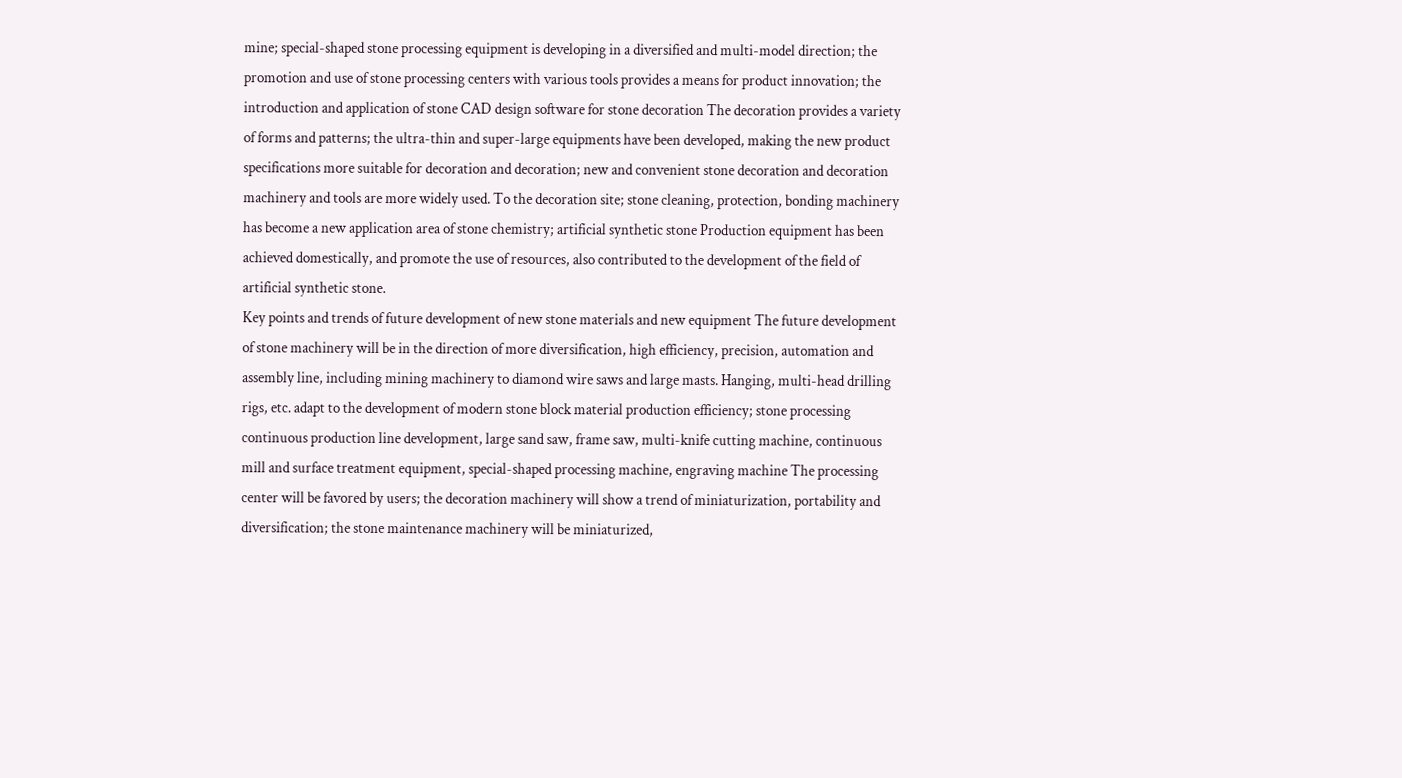mine; special-shaped stone processing equipment is developing in a diversified and multi-model direction; the promotion and use of stone processing centers with various tools provides a means for product innovation; the introduction and application of stone CAD design software for stone decoration The decoration provides a variety of forms and patterns; the ultra-thin and super-large equipments have been developed, making the new product specifications more suitable for decoration and decoration; new and convenient stone decoration and decoration machinery and tools are more widely used. To the decoration site; stone cleaning, protection, bonding machinery has become a new application area of stone chemistry; artificial synthetic stone Production equipment has been achieved domestically, and promote the use of resources, also contributed to the development of the field of artificial synthetic stone.
Key points and trends of future development of new stone materials and new equipment The future development of stone machinery will be in the direction of more diversification, high efficiency, precision, automation and assembly line, including mining machinery to diamond wire saws and large masts. Hanging, multi-head drilling rigs, etc. adapt to the development of modern stone block material production efficiency; stone processing continuous production line development, large sand saw, frame saw, multi-knife cutting machine, continuous mill and surface treatment equipment, special-shaped processing machine, engraving machine The processing center will be favored by users; the decoration machinery will show a trend of miniaturization, portability and diversification; the stone maintenance machinery will be miniaturized,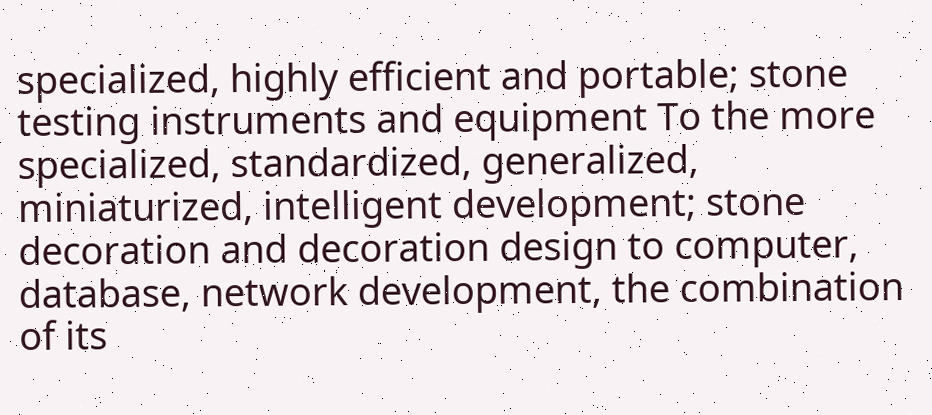specialized, highly efficient and portable; stone testing instruments and equipment To the more specialized, standardized, generalized, miniaturized, intelligent development; stone decoration and decoration design to computer, database, network development, the combination of its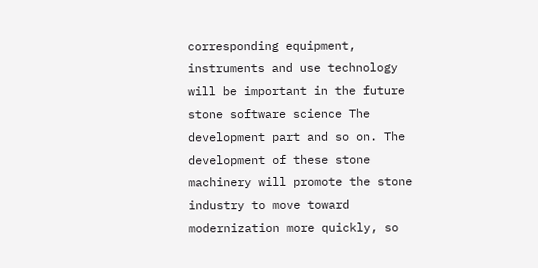corresponding equipment, instruments and use technology will be important in the future stone software science The development part and so on. The development of these stone machinery will promote the stone industry to move toward modernization more quickly, so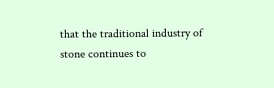that the traditional industry of stone continues to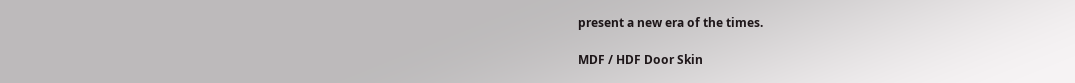present a new era of the times.

MDF / HDF Door Skin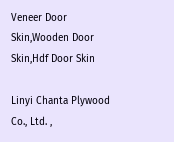Veneer Door Skin,Wooden Door Skin,Hdf Door Skin

Linyi Chanta Plywood Co., Ltd. ,